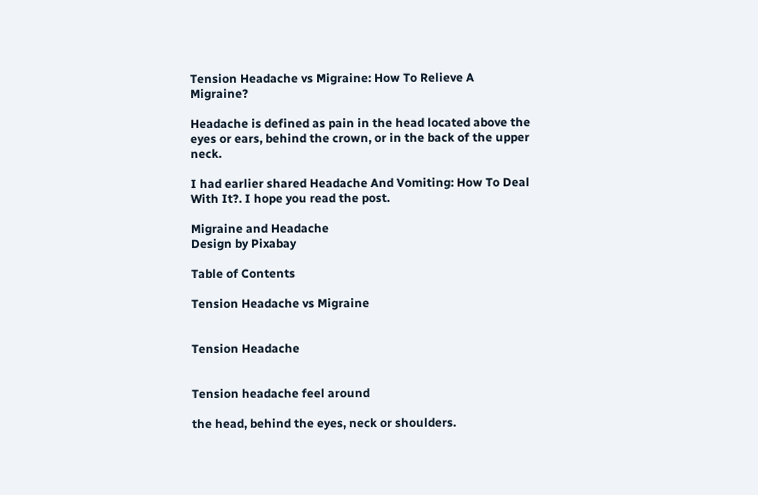Tension Headache vs Migraine: How To Relieve A Migraine?

Headache is defined as pain in the head located above the eyes or ears, behind the crown, or in the back of the upper neck.

I had earlier shared Headache And Vomiting: How To Deal With It?. I hope you read the post.

Migraine and Headache
Design by Pixabay

Table of Contents

Tension Headache vs Migraine


Tension Headache


Tension headache feel around

the head, behind the eyes, neck or shoulders.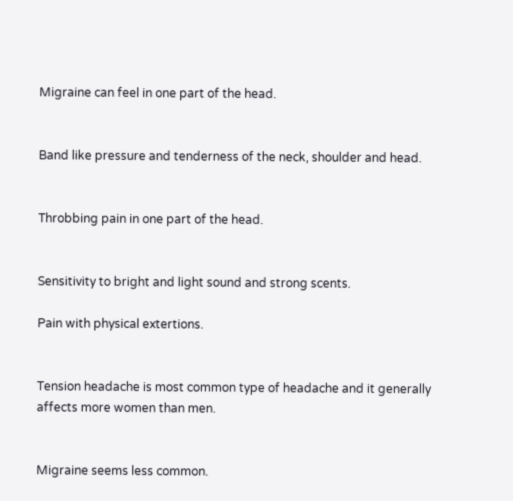Migraine can feel in one part of the head.


Band like pressure and tenderness of the neck, shoulder and head.


Throbbing pain in one part of the head.


Sensitivity to bright and light sound and strong scents.

Pain with physical extertions.


Tension headache is most common type of headache and it generally affects more women than men.


Migraine seems less common.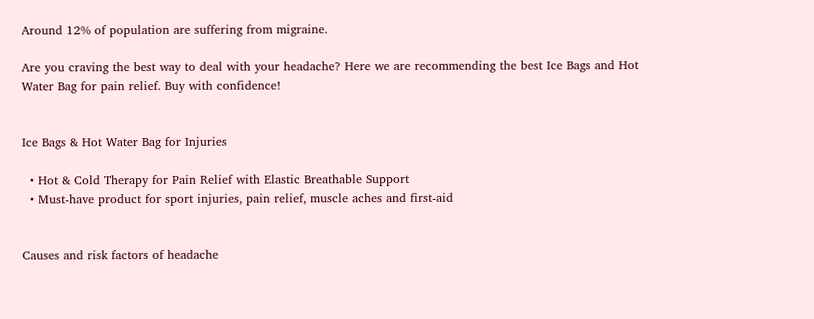Around 12% of population are suffering from migraine.

Are you craving the best way to deal with your headache? Here we are recommending the best Ice Bags and Hot Water Bag for pain relief. Buy with confidence!


Ice Bags & Hot Water Bag for Injuries

  • Hot & Cold Therapy for Pain Relief with Elastic Breathable Support
  • Must-have product for sport injuries, pain relief, muscle aches and first-aid


Causes and risk factors of headache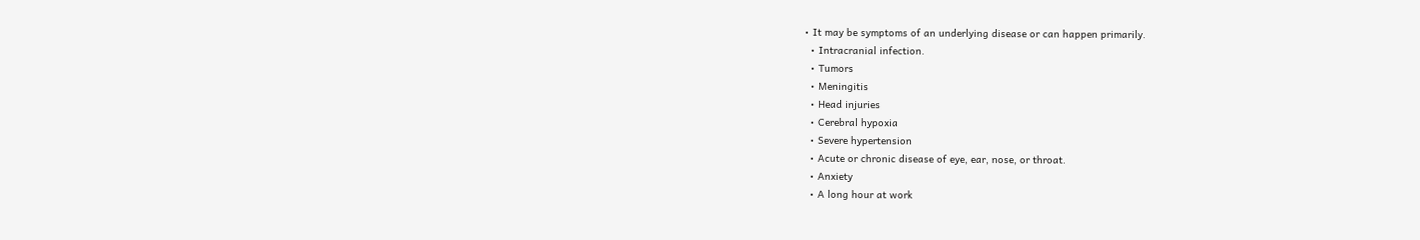• It may be symptoms of an underlying disease or can happen primarily.
  • Intracranial infection.
  • Tumors
  • Meningitis
  • Head injuries
  • Cerebral hypoxia
  • Severe hypertension
  • Acute or chronic disease of eye, ear, nose, or throat.
  • Anxiety
  • A long hour at work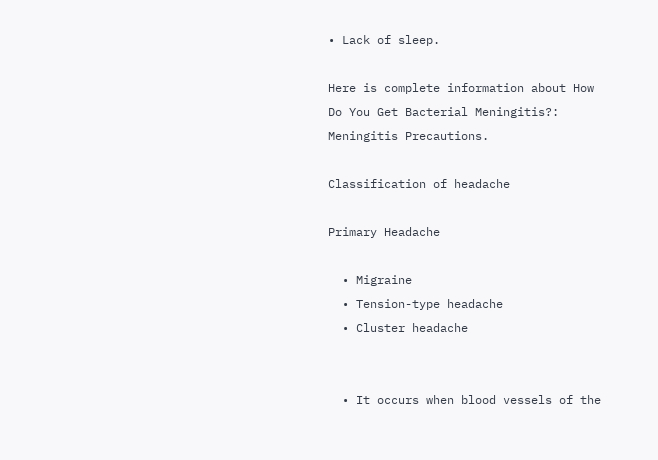• Lack of sleep.

Here is complete information about How Do You Get Bacterial Meningitis?: Meningitis Precautions.

Classification of headache

Primary Headache

  • Migraine
  • Tension-type headache
  • Cluster headache


  • It occurs when blood vessels of the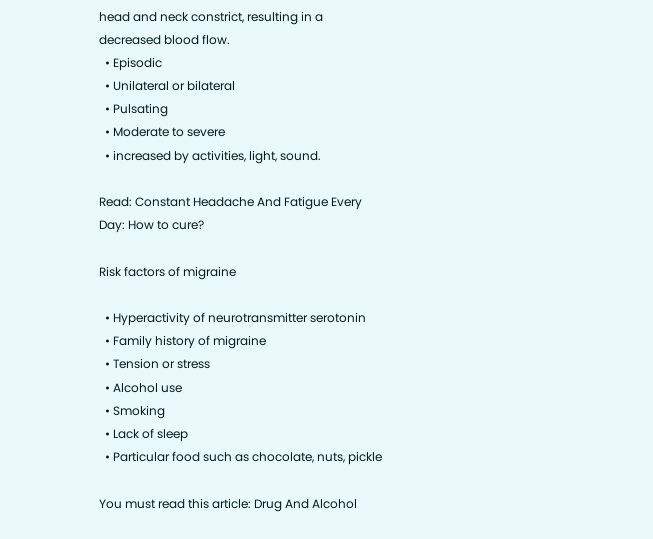head and neck constrict, resulting in a decreased blood flow.
  • Episodic
  • Unilateral or bilateral
  • Pulsating
  • Moderate to severe
  • increased by activities, light, sound.

Read: Constant Headache And Fatigue Every Day: How to cure?

Risk factors of migraine

  • Hyperactivity of neurotransmitter serotonin
  • Family history of migraine
  • Tension or stress
  • Alcohol use
  • Smoking
  • Lack of sleep
  • Particular food such as chocolate, nuts, pickle

You must read this article: Drug And Alcohol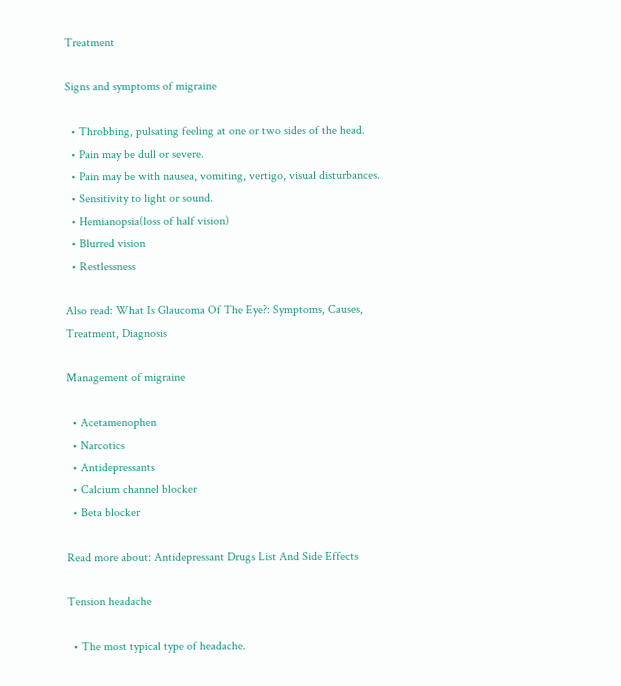Treatment

Signs and symptoms of migraine

  • Throbbing, pulsating feeling at one or two sides of the head.
  • Pain may be dull or severe.
  • Pain may be with nausea, vomiting, vertigo, visual disturbances.
  • Sensitivity to light or sound.
  • Hemianopsia(loss of half vision)
  • Blurred vision
  • Restlessness

Also read: What Is Glaucoma Of The Eye?: Symptoms, Causes, Treatment, Diagnosis

Management of migraine

  • Acetamenophen
  • Narcotics
  • Antidepressants
  • Calcium channel blocker
  • Beta blocker

Read more about: Antidepressant Drugs List And Side Effects

Tension headache

  • The most typical type of headache.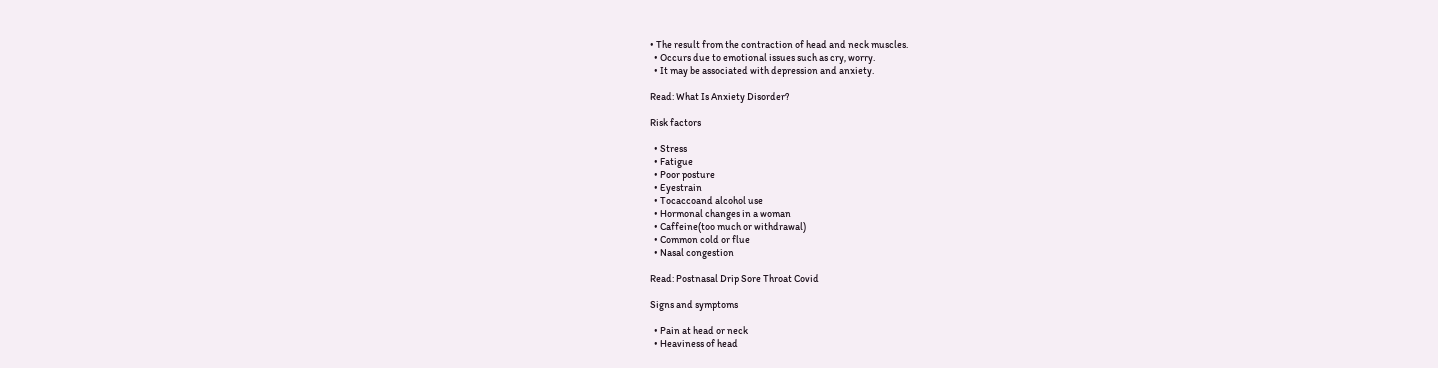• The result from the contraction of head and neck muscles.
  • Occurs due to emotional issues such as cry, worry.
  • It may be associated with depression and anxiety.

Read: What Is Anxiety Disorder?

Risk factors

  • Stress
  • Fatigue
  • Poor posture
  • Eyestrain
  • Tocaccoand alcohol use
  • Hormonal changes in a woman
  • Caffeine(too much or withdrawal)
  • Common cold or flue
  • Nasal congestion

Read: Postnasal Drip Sore Throat Covid

Signs and symptoms

  • Pain at head or neck
  • Heaviness of head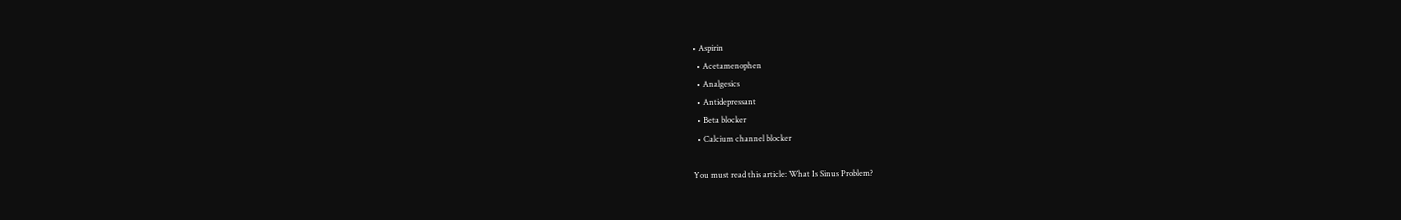• Aspirin
  • Acetamenophen
  • Analgesics
  • Antidepressant
  • Beta blocker
  • Calcium channel blocker

You must read this article: What Is Sinus Problem?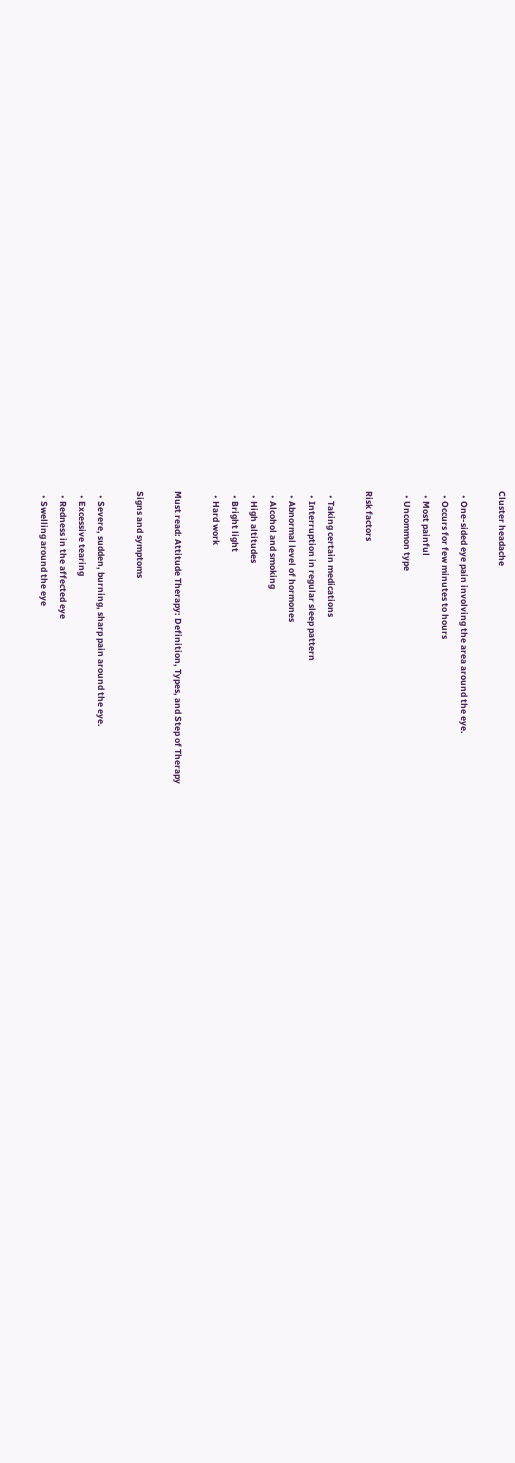Cluster headache

  • One-sided eye pain involving the area around the eye.
  • Occurs for few minutes to hours
  • Most painful
  • Uncommon type

Risk factors

  • Taking certain medications
  • Interruption in regular sleep pattern
  • Abnormal level of hormones
  • Alcohol and smoking
  • High altitudes
  • Bright light
  • Hard work

Must read: Attitude Therapy: Definition, Types, and Step of Therapy

Signs and symptoms

  • Severe, sudden, burning, sharp pain around the eye.
  • Excessive tearing
  • Redness in the affected eye
  • Swelling around the eye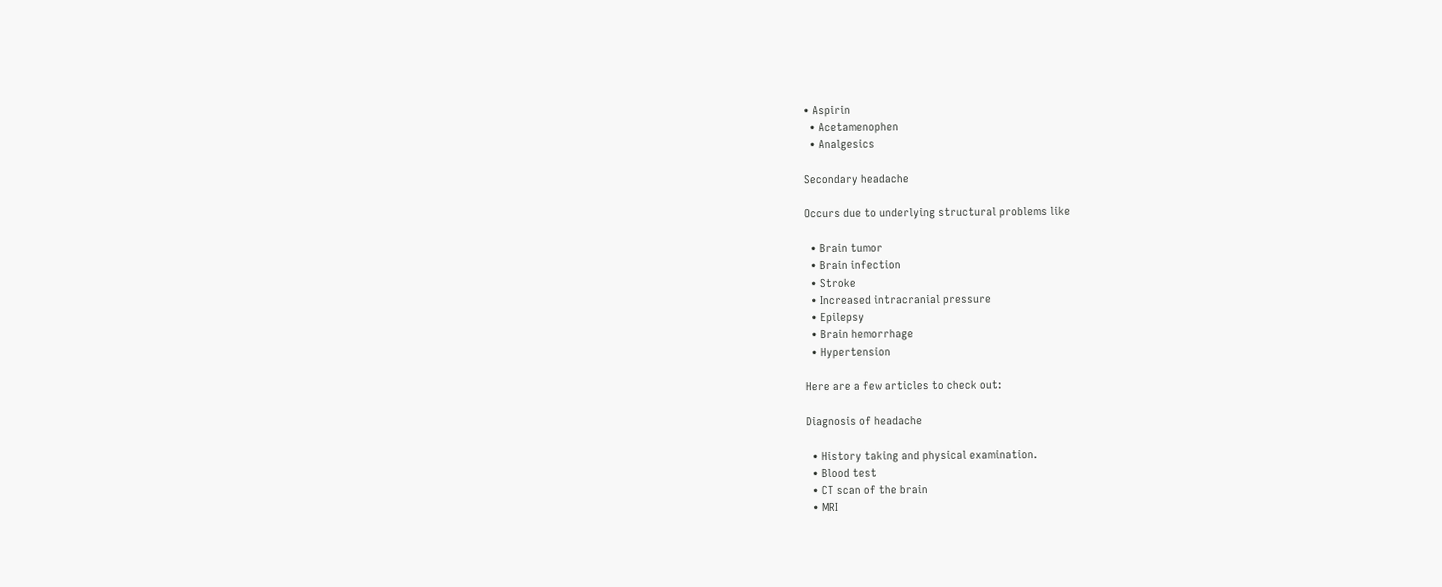• Aspirin
  • Acetamenophen
  • Analgesics

Secondary headache

Occurs due to underlying structural problems like

  • Brain tumor
  • Brain infection
  • Stroke
  • Increased intracranial pressure
  • Epilepsy
  • Brain hemorrhage
  • Hypertension

Here are a few articles to check out:

Diagnosis of headache

  • History taking and physical examination.
  • Blood test
  • CT scan of the brain
  • MRI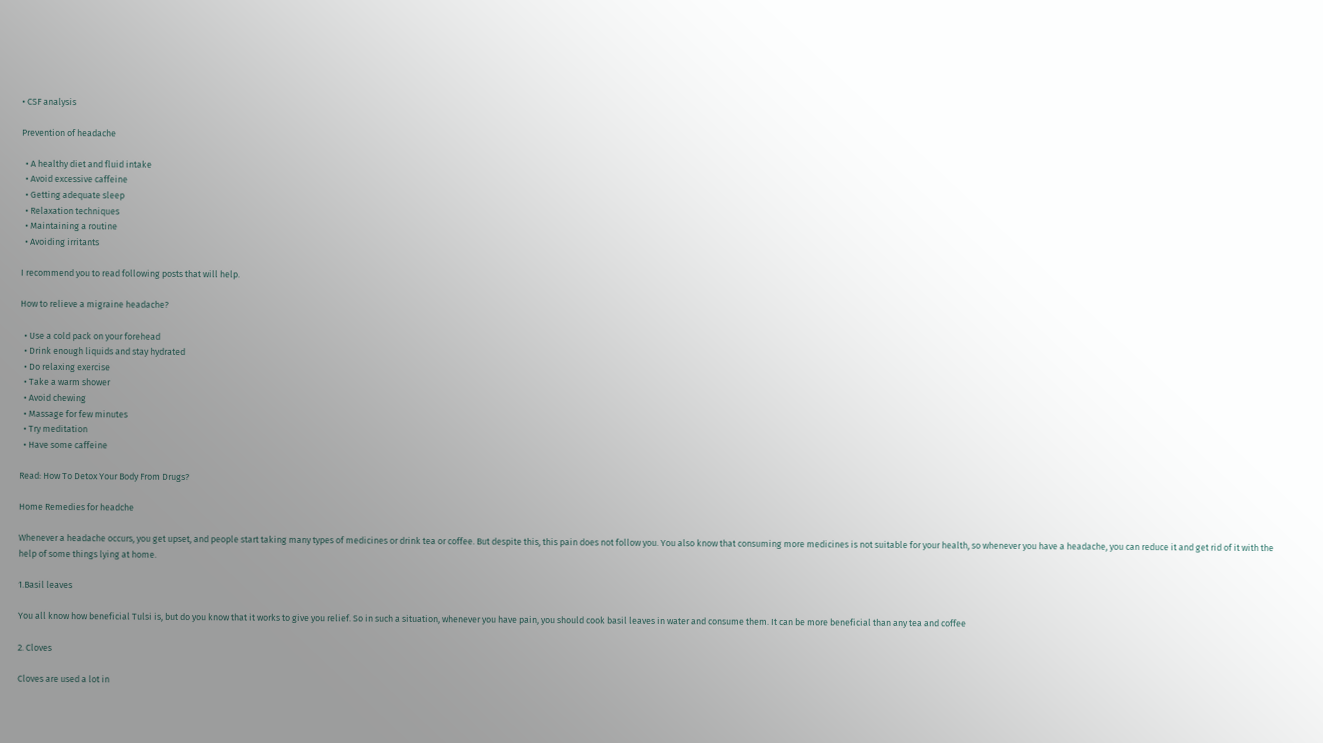• CSF analysis

Prevention of headache

  • A healthy diet and fluid intake
  • Avoid excessive caffeine
  • Getting adequate sleep
  • Relaxation techniques
  • Maintaining a routine
  • Avoiding irritants

I recommend you to read following posts that will help.

How to relieve a migraine headache?

  • Use a cold pack on your forehead
  • Drink enough liquids and stay hydrated
  • Do relaxing exercise
  • Take a warm shower
  • Avoid chewing
  • Massage for few minutes
  • Try meditation
  • Have some caffeine

Read: How To Detox Your Body From Drugs?

Home Remedies for headche

Whenever a headache occurs, you get upset, and people start taking many types of medicines or drink tea or coffee. But despite this, this pain does not follow you. You also know that consuming more medicines is not suitable for your health, so whenever you have a headache, you can reduce it and get rid of it with the help of some things lying at home.

1.Basil leaves

You all know how beneficial Tulsi is, but do you know that it works to give you relief. So in such a situation, whenever you have pain, you should cook basil leaves in water and consume them. It can be more beneficial than any tea and coffee

2. Cloves

Cloves are used a lot in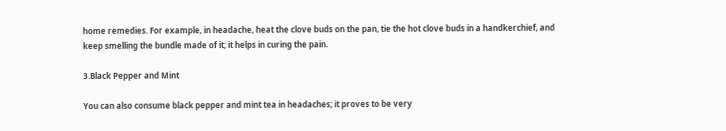home remedies. For example, in headache, heat the clove buds on the pan, tie the hot clove buds in a handkerchief, and keep smelling the bundle made of it; it helps in curing the pain.

3.Black Pepper and Mint

You can also consume black pepper and mint tea in headaches; it proves to be very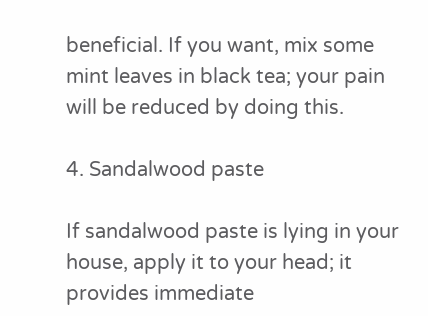beneficial. If you want, mix some mint leaves in black tea; your pain will be reduced by doing this.

4. Sandalwood paste

If sandalwood paste is lying in your house, apply it to your head; it provides immediate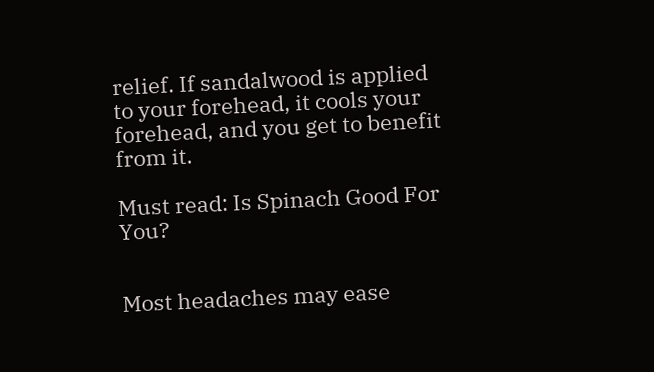relief. If sandalwood is applied to your forehead, it cools your forehead, and you get to benefit from it.

Must read: Is Spinach Good For You?


Most headaches may ease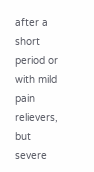after a short period or with mild pain relievers, but severe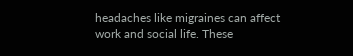headaches like migraines can affect work and social life. These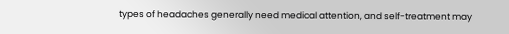types of headaches generally need medical attention, and self-treatment may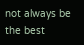not always be the best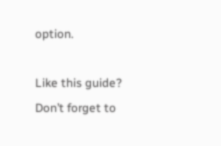option.

Like this guide? Don’t forget to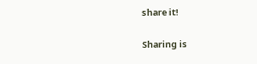share it!

Sharing is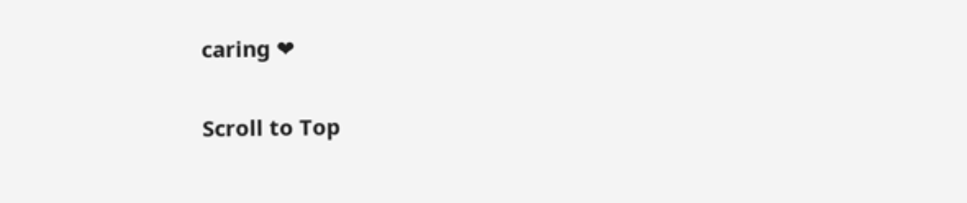caring ❤

Scroll to Top